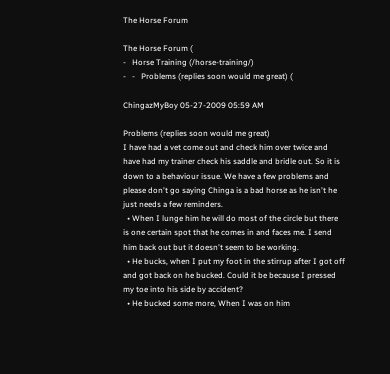The Horse Forum

The Horse Forum (
-   Horse Training (/horse-training/)
-   -   Problems (replies soon would me great) (

ChingazMyBoy 05-27-2009 05:59 AM

Problems (replies soon would me great)
I have had a vet come out and check him over twice and have had my trainer check his saddle and bridle out. So it is down to a behaviour issue. We have a few problems and please don't go saying Chinga is a bad horse as he isn't he just needs a few reminders.
  • When I lunge him he will do most of the circle but there is one certain spot that he comes in and faces me. I send him back out but it doesn't seem to be working.
  • He bucks, when I put my foot in the stirrup after I got off and got back on he bucked. Could it be because I pressed my toe into his side by accident?
  • He bucked some more, When I was on him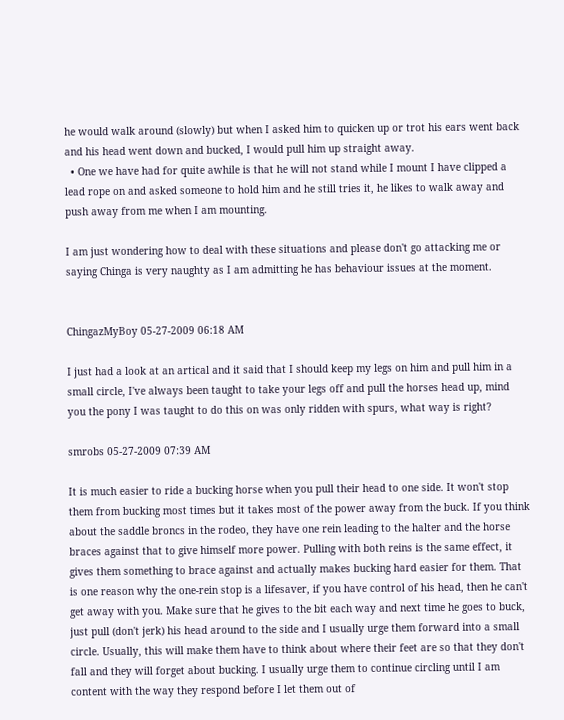he would walk around (slowly) but when I asked him to quicken up or trot his ears went back and his head went down and bucked, I would pull him up straight away.
  • One we have had for quite awhile is that he will not stand while I mount I have clipped a lead rope on and asked someone to hold him and he still tries it, he likes to walk away and push away from me when I am mounting.

I am just wondering how to deal with these situations and please don't go attacking me or saying Chinga is very naughty as I am admitting he has behaviour issues at the moment.


ChingazMyBoy 05-27-2009 06:18 AM

I just had a look at an artical and it said that I should keep my legs on him and pull him in a small circle, I've always been taught to take your legs off and pull the horses head up, mind you the pony I was taught to do this on was only ridden with spurs, what way is right?

smrobs 05-27-2009 07:39 AM

It is much easier to ride a bucking horse when you pull their head to one side. It won't stop them from bucking most times but it takes most of the power away from the buck. If you think about the saddle broncs in the rodeo, they have one rein leading to the halter and the horse braces against that to give himself more power. Pulling with both reins is the same effect, it gives them something to brace against and actually makes bucking hard easier for them. That is one reason why the one-rein stop is a lifesaver, if you have control of his head, then he can't get away with you. Make sure that he gives to the bit each way and next time he goes to buck, just pull (don't jerk) his head around to the side and I usually urge them forward into a small circle. Usually, this will make them have to think about where their feet are so that they don't fall and they will forget about bucking. I usually urge them to continue circling until I am content with the way they respond before I let them out of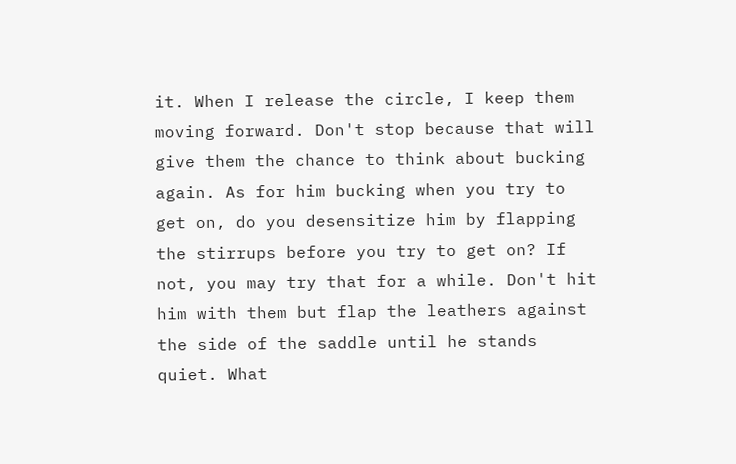it. When I release the circle, I keep them moving forward. Don't stop because that will give them the chance to think about bucking again. As for him bucking when you try to get on, do you desensitize him by flapping the stirrups before you try to get on? If not, you may try that for a while. Don't hit him with them but flap the leathers against the side of the saddle until he stands quiet. What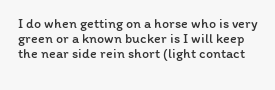I do when getting on a horse who is very green or a known bucker is I will keep the near side rein short (light contact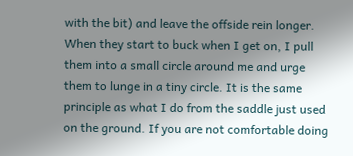with the bit) and leave the offside rein longer. When they start to buck when I get on, I pull them into a small circle around me and urge them to lunge in a tiny circle. It is the same principle as what I do from the saddle just used on the ground. If you are not comfortable doing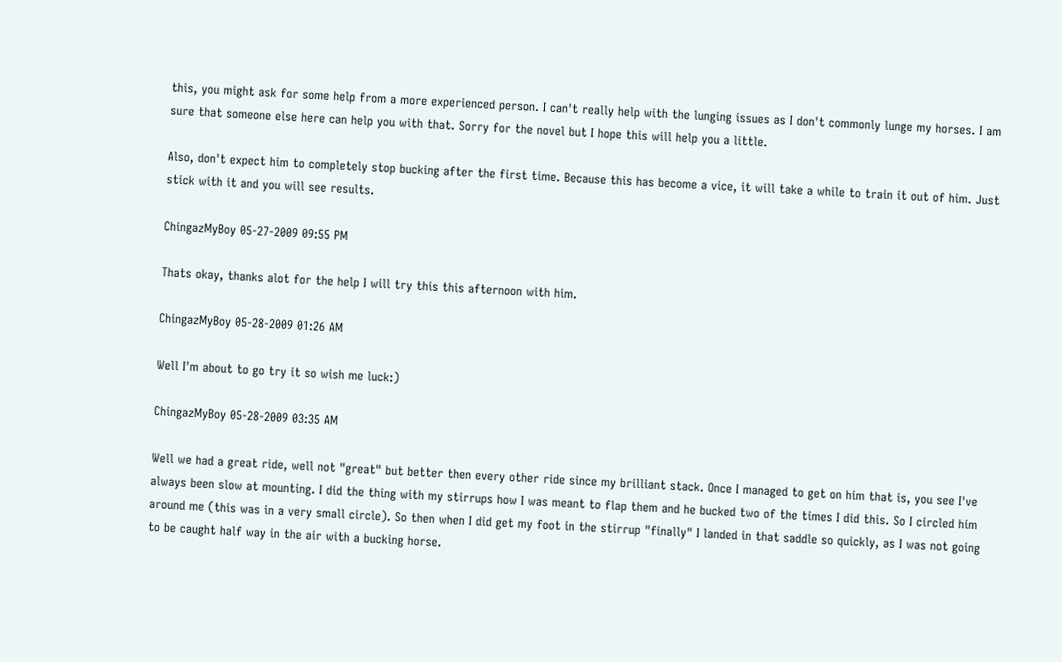this, you might ask for some help from a more experienced person. I can't really help with the lunging issues as I don't commonly lunge my horses. I am sure that someone else here can help you with that. Sorry for the novel but I hope this will help you a little.

Also, don't expect him to completely stop bucking after the first time. Because this has become a vice, it will take a while to train it out of him. Just stick with it and you will see results.

ChingazMyBoy 05-27-2009 09:55 PM

Thats okay, thanks alot for the help I will try this this afternoon with him.

ChingazMyBoy 05-28-2009 01:26 AM

Well I'm about to go try it so wish me luck:)

ChingazMyBoy 05-28-2009 03:35 AM

Well we had a great ride, well not "great" but better then every other ride since my brilliant stack. Once I managed to get on him that is, you see I've always been slow at mounting. I did the thing with my stirrups how I was meant to flap them and he bucked two of the times I did this. So I circled him around me (this was in a very small circle). So then when I did get my foot in the stirrup "finally" I landed in that saddle so quickly, as I was not going to be caught half way in the air with a bucking horse.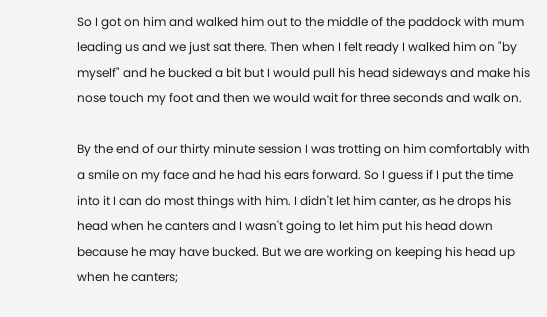So I got on him and walked him out to the middle of the paddock with mum leading us and we just sat there. Then when I felt ready I walked him on "by myself" and he bucked a bit but I would pull his head sideways and make his nose touch my foot and then we would wait for three seconds and walk on.

By the end of our thirty minute session I was trotting on him comfortably with a smile on my face and he had his ears forward. So I guess if I put the time into it I can do most things with him. I didn't let him canter, as he drops his head when he canters and I wasn't going to let him put his head down because he may have bucked. But we are working on keeping his head up when he canters;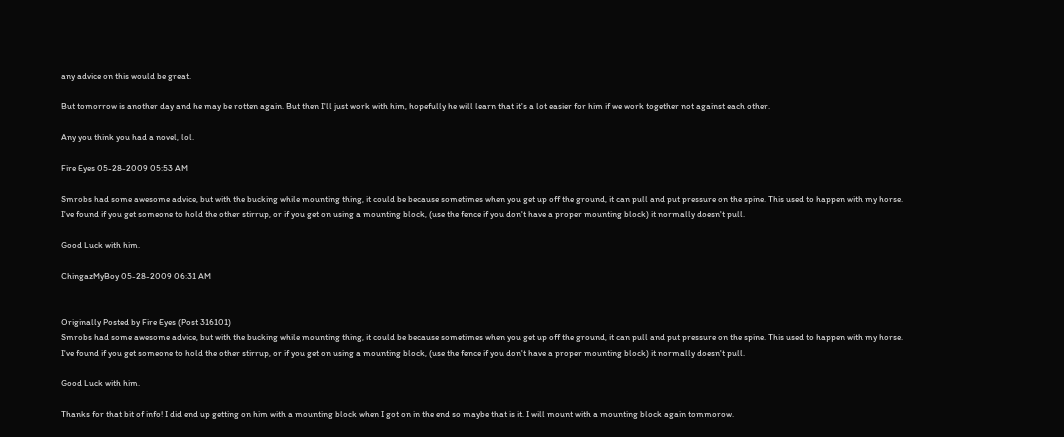any advice on this would be great.

But tomorrow is another day and he may be rotten again. But then I'll just work with him, hopefully he will learn that it's a lot easier for him if we work together not against each other.

Any you think you had a novel, lol.

Fire Eyes 05-28-2009 05:53 AM

Smrobs had some awesome advice, but with the bucking while mounting thing, it could be because sometimes when you get up off the ground, it can pull and put pressure on the spine. This used to happen with my horse. I've found if you get someone to hold the other stirrup, or if you get on using a mounting block, (use the fence if you don't have a proper mounting block) it normally doesn't pull.

Good Luck with him.

ChingazMyBoy 05-28-2009 06:31 AM


Originally Posted by Fire Eyes (Post 316101)
Smrobs had some awesome advice, but with the bucking while mounting thing, it could be because sometimes when you get up off the ground, it can pull and put pressure on the spine. This used to happen with my horse. I've found if you get someone to hold the other stirrup, or if you get on using a mounting block, (use the fence if you don't have a proper mounting block) it normally doesn't pull.

Good Luck with him.

Thanks for that bit of info! I did end up getting on him with a mounting block when I got on in the end so maybe that is it. I will mount with a mounting block again tommorow.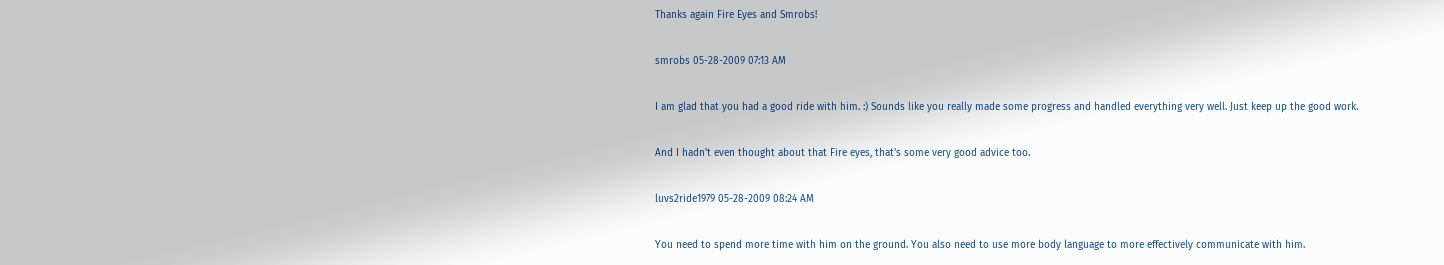Thanks again Fire Eyes and Smrobs!

smrobs 05-28-2009 07:13 AM

I am glad that you had a good ride with him. :) Sounds like you really made some progress and handled everything very well. Just keep up the good work.

And I hadn't even thought about that Fire eyes, that's some very good advice too.

luvs2ride1979 05-28-2009 08:24 AM

You need to spend more time with him on the ground. You also need to use more body language to more effectively communicate with him.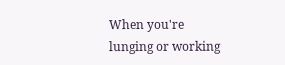When you're lunging or working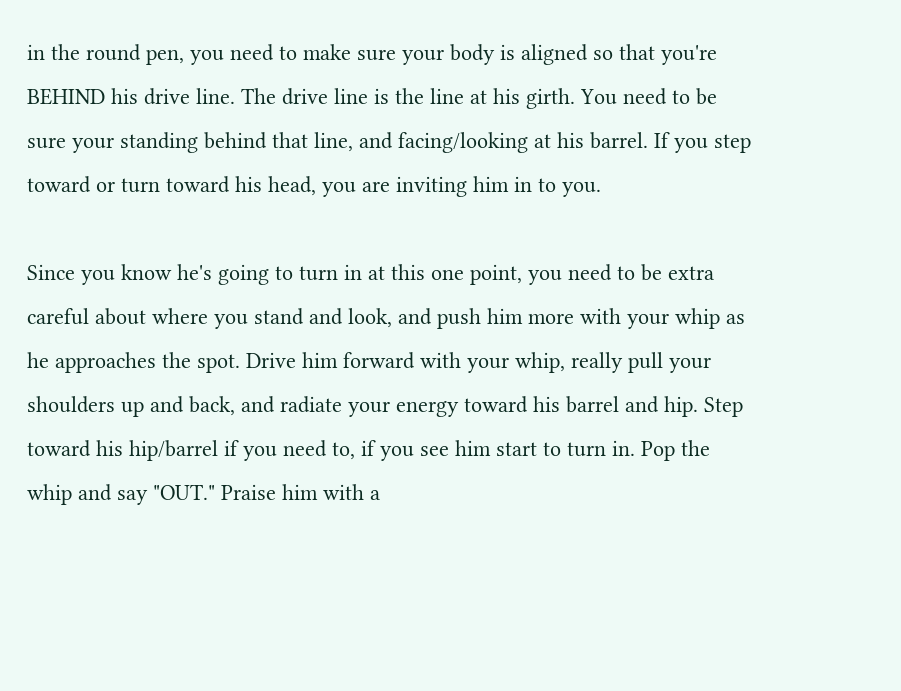in the round pen, you need to make sure your body is aligned so that you're BEHIND his drive line. The drive line is the line at his girth. You need to be sure your standing behind that line, and facing/looking at his barrel. If you step toward or turn toward his head, you are inviting him in to you.

Since you know he's going to turn in at this one point, you need to be extra careful about where you stand and look, and push him more with your whip as he approaches the spot. Drive him forward with your whip, really pull your shoulders up and back, and radiate your energy toward his barrel and hip. Step toward his hip/barrel if you need to, if you see him start to turn in. Pop the whip and say "OUT." Praise him with a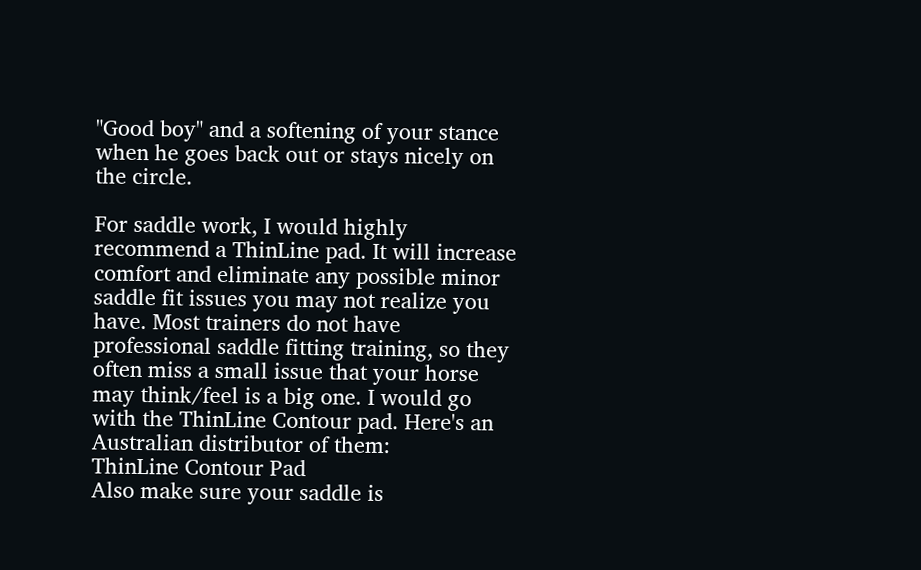"Good boy" and a softening of your stance when he goes back out or stays nicely on the circle.

For saddle work, I would highly recommend a ThinLine pad. It will increase comfort and eliminate any possible minor saddle fit issues you may not realize you have. Most trainers do not have professional saddle fitting training, so they often miss a small issue that your horse may think/feel is a big one. I would go with the ThinLine Contour pad. Here's an Australian distributor of them:
ThinLine Contour Pad
Also make sure your saddle is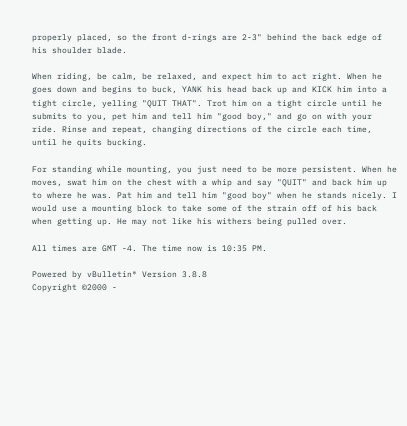properly placed, so the front d-rings are 2-3" behind the back edge of his shoulder blade.

When riding, be calm, be relaxed, and expect him to act right. When he goes down and begins to buck, YANK his head back up and KICK him into a tight circle, yelling "QUIT THAT". Trot him on a tight circle until he submits to you, pet him and tell him "good boy," and go on with your ride. Rinse and repeat, changing directions of the circle each time, until he quits bucking.

For standing while mounting, you just need to be more persistent. When he moves, swat him on the chest with a whip and say "QUIT" and back him up to where he was. Pat him and tell him "good boy" when he stands nicely. I would use a mounting block to take some of the strain off of his back when getting up. He may not like his withers being pulled over.

All times are GMT -4. The time now is 10:35 PM.

Powered by vBulletin® Version 3.8.8
Copyright ©2000 -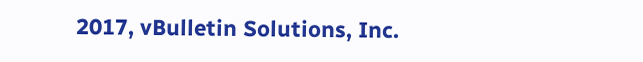2017, vBulletin Solutions, Inc.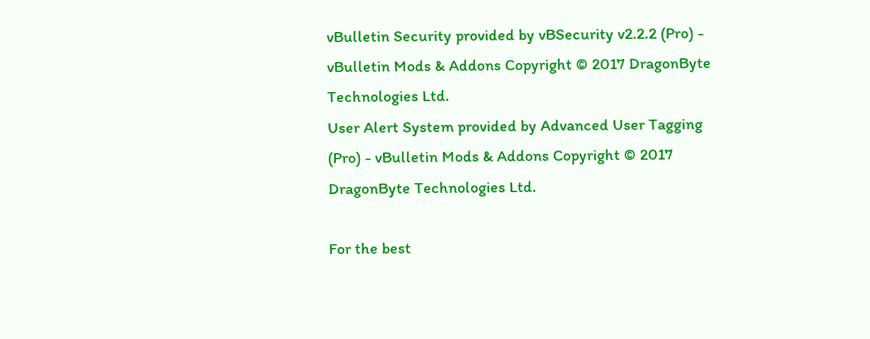vBulletin Security provided by vBSecurity v2.2.2 (Pro) - vBulletin Mods & Addons Copyright © 2017 DragonByte Technologies Ltd.
User Alert System provided by Advanced User Tagging (Pro) - vBulletin Mods & Addons Copyright © 2017 DragonByte Technologies Ltd.

For the best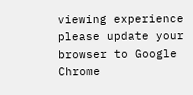viewing experience please update your browser to Google Chrome